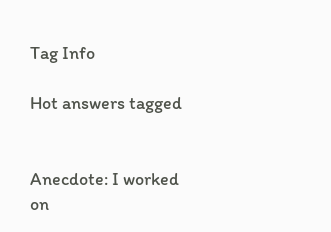Tag Info

Hot answers tagged


Anecdote: I worked on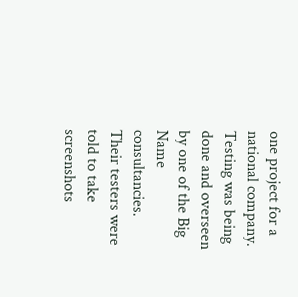one project for a national company. Testing was being done and overseen by one of the Big Name consultancies. Their testers were told to take screenshots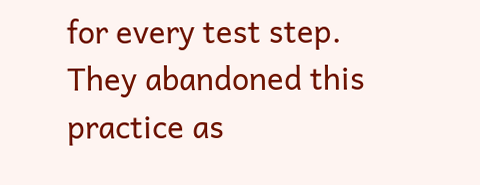for every test step. They abandoned this practice as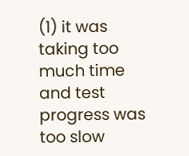(1) it was taking too much time and test progress was too slow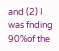and (2) I was fnding 90%of the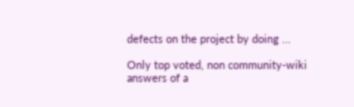defects on the project by doing ...

Only top voted, non community-wiki answers of a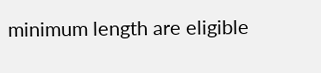minimum length are eligible